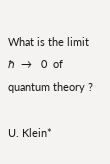What is the limit ℏ  →   0  of quantum theory ?

U. Klein*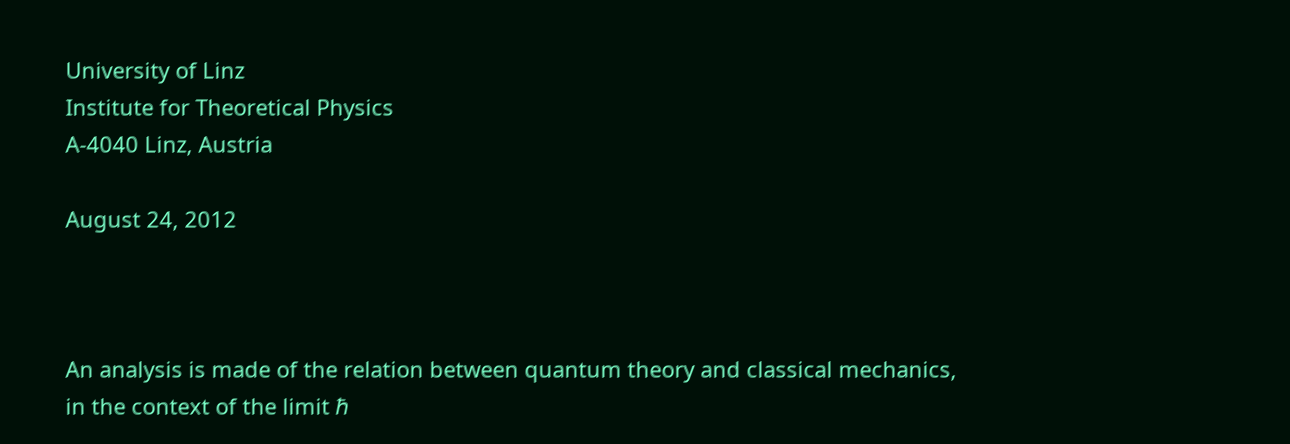University of Linz
Institute for Theoretical Physics
A-4040 Linz, Austria

August 24, 2012



An analysis is made of the relation between quantum theory and classical mechanics, in the context of the limit ℏ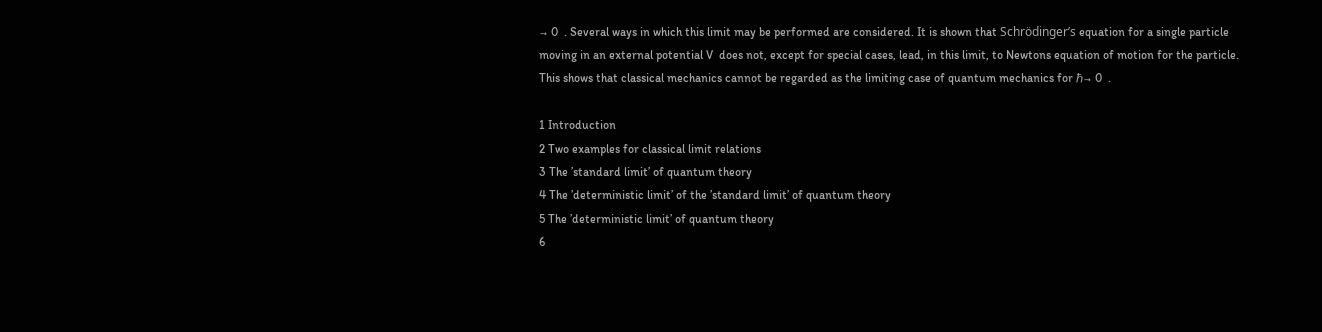→ 0  . Several ways in which this limit may be performed are considered. It is shown that Schrödinger’s equation for a single particle moving in an external potential V  does not, except for special cases, lead, in this limit, to Newtons equation of motion for the particle. This shows that classical mechanics cannot be regarded as the limiting case of quantum mechanics for ℏ→ 0  .

1 Introduction
2 Two examples for classical limit relations
3 The ’standard limit’ of quantum theory
4 The ’deterministic limit’ of the ’standard limit’ of quantum theory
5 The ’deterministic limit’ of quantum theory
6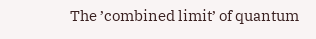The ’combined limit’ of quantum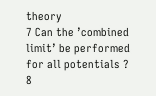theory
7 Can the ’combined limit’ be performed for all potentials ?
8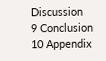Discussion
9 Conclusion
10 Appendix